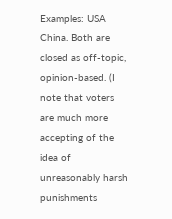Examples: USA China. Both are closed as off-topic, opinion-based. (I note that voters are much more accepting of the idea of unreasonably harsh punishments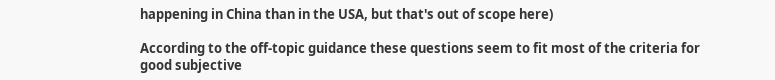happening in China than in the USA, but that's out of scope here)

According to the off-topic guidance these questions seem to fit most of the criteria for good subjective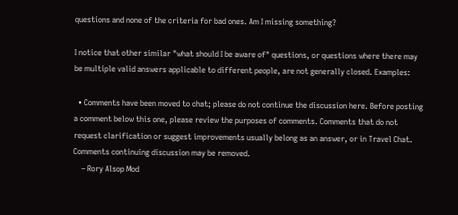questions and none of the criteria for bad ones. Am I missing something?

I notice that other similar "what should I be aware of" questions, or questions where there may be multiple valid answers applicable to different people, are not generally closed. Examples:

  • Comments have been moved to chat; please do not continue the discussion here. Before posting a comment below this one, please review the purposes of comments. Comments that do not request clarification or suggest improvements usually belong as an answer, or in Travel Chat. Comments continuing discussion may be removed.
    – Rory Alsop Mod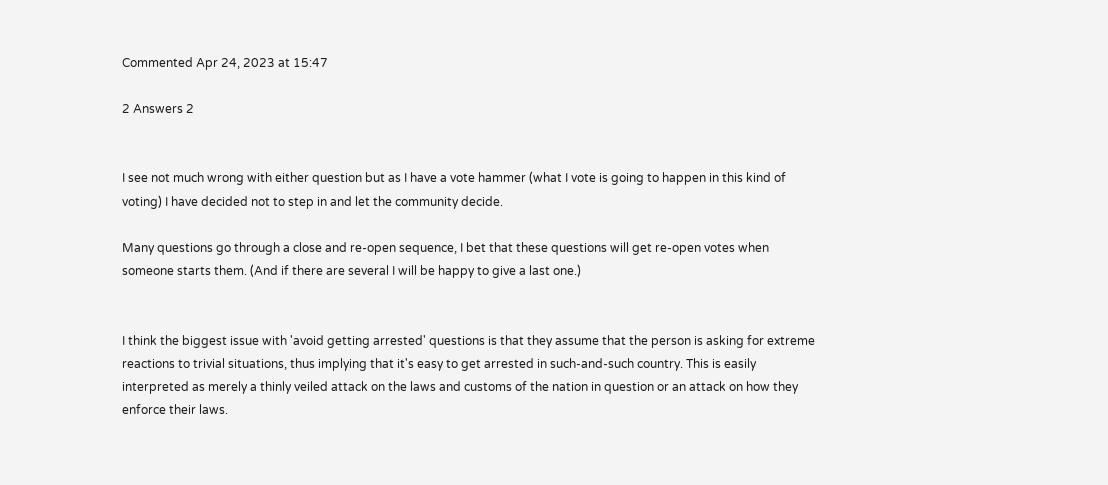Commented Apr 24, 2023 at 15:47

2 Answers 2


I see not much wrong with either question but as I have a vote hammer (what I vote is going to happen in this kind of voting) I have decided not to step in and let the community decide.

Many questions go through a close and re-open sequence, I bet that these questions will get re-open votes when someone starts them. (And if there are several I will be happy to give a last one.)


I think the biggest issue with 'avoid getting arrested' questions is that they assume that the person is asking for extreme reactions to trivial situations, thus implying that it's easy to get arrested in such-and-such country. This is easily interpreted as merely a thinly veiled attack on the laws and customs of the nation in question or an attack on how they enforce their laws.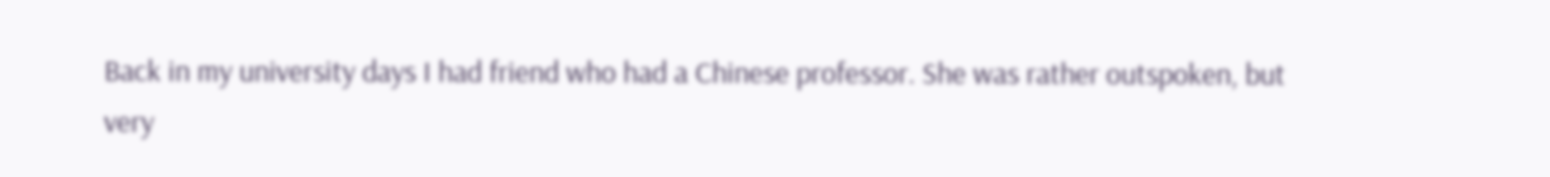Back in my university days I had friend who had a Chinese professor. She was rather outspoken, but very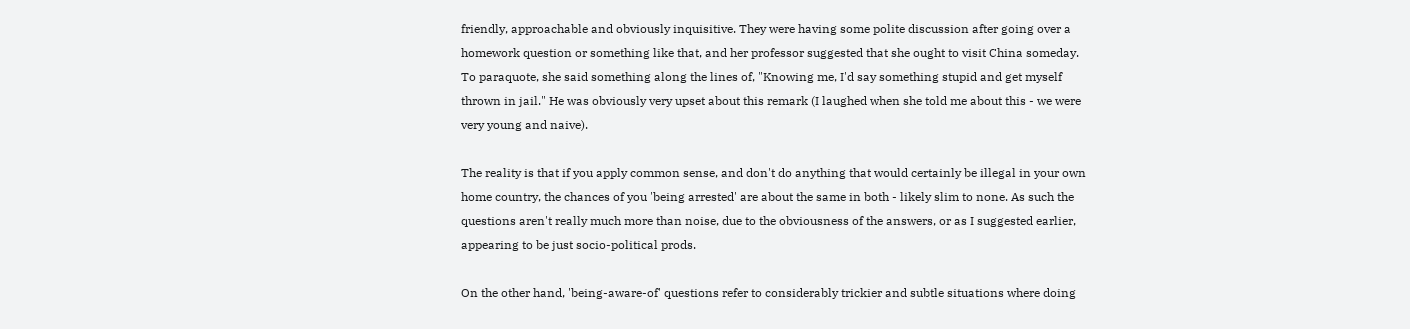friendly, approachable and obviously inquisitive. They were having some polite discussion after going over a homework question or something like that, and her professor suggested that she ought to visit China someday. To paraquote, she said something along the lines of, "Knowing me, I'd say something stupid and get myself thrown in jail." He was obviously very upset about this remark (I laughed when she told me about this - we were very young and naive).

The reality is that if you apply common sense, and don't do anything that would certainly be illegal in your own home country, the chances of you 'being arrested' are about the same in both - likely slim to none. As such the questions aren't really much more than noise, due to the obviousness of the answers, or as I suggested earlier, appearing to be just socio-political prods.

On the other hand, 'being-aware-of' questions refer to considerably trickier and subtle situations where doing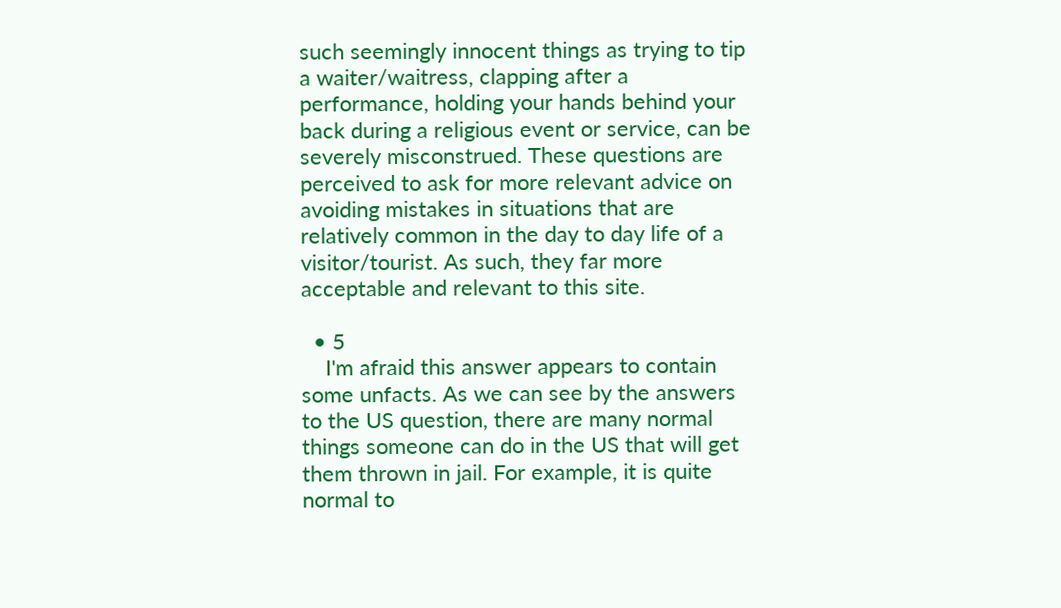such seemingly innocent things as trying to tip a waiter/waitress, clapping after a performance, holding your hands behind your back during a religious event or service, can be severely misconstrued. These questions are perceived to ask for more relevant advice on avoiding mistakes in situations that are relatively common in the day to day life of a visitor/tourist. As such, they far more acceptable and relevant to this site.

  • 5
    I'm afraid this answer appears to contain some unfacts. As we can see by the answers to the US question, there are many normal things someone can do in the US that will get them thrown in jail. For example, it is quite normal to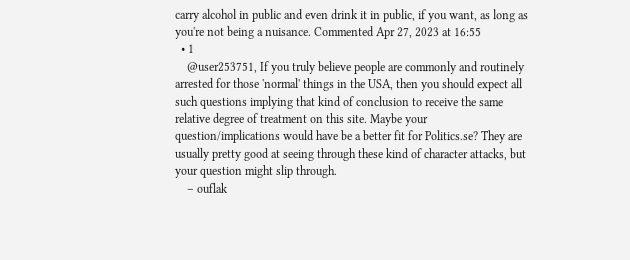carry alcohol in public and even drink it in public, if you want, as long as you're not being a nuisance. Commented Apr 27, 2023 at 16:55
  • 1
    @user253751, If you truly believe people are commonly and routinely arrested for those 'normal' things in the USA, then you should expect all such questions implying that kind of conclusion to receive the same relative degree of treatment on this site. Maybe your question/implications would have be a better fit for Politics.se? They are usually pretty good at seeing through these kind of character attacks, but your question might slip through.
    – ouflak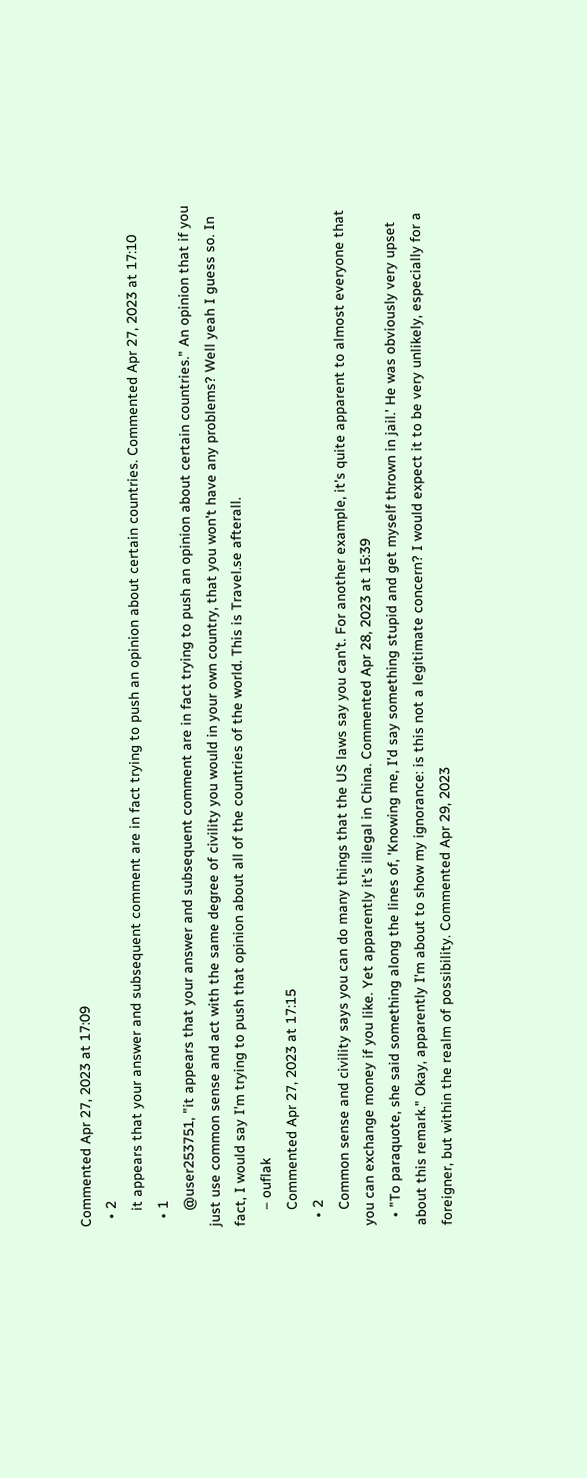Commented Apr 27, 2023 at 17:09
  • 2
    it appears that your answer and subsequent comment are in fact trying to push an opinion about certain countries. Commented Apr 27, 2023 at 17:10
  • 1
    @user253751, "it appears that your answer and subsequent comment are in fact trying to push an opinion about certain countries." An opinion that if you just use common sense and act with the same degree of civility you would in your own country, that you won't have any problems? Well yeah I guess so. In fact, I would say I'm trying to push that opinion about all of the countries of the world. This is Travel.se afterall.
    – ouflak
    Commented Apr 27, 2023 at 17:15
  • 2
    Common sense and civility says you can do many things that the US laws say you can't. For another example, it's quite apparent to almost everyone that you can exchange money if you like. Yet apparently it's illegal in China. Commented Apr 28, 2023 at 15:39
  • "To paraquote, she said something along the lines of, 'Knowing me, I'd say something stupid and get myself thrown in jail.' He was obviously very upset about this remark." Okay, apparently I'm about to show my ignorance: is this not a legitimate concern? I would expect it to be very unlikely, especially for a foreigner, but within the realm of possibility. Commented Apr 29, 2023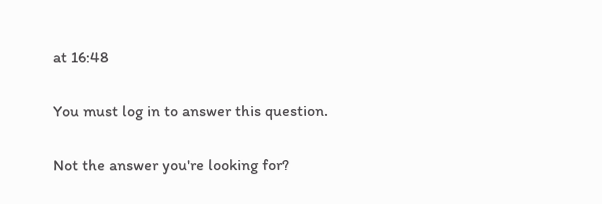at 16:48

You must log in to answer this question.

Not the answer you're looking for?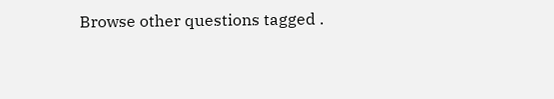Browse other questions tagged .